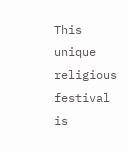This unique religious festival is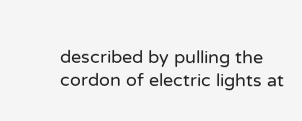described by pulling the cordon of electric lights at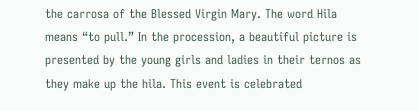the carrosa of the Blessed Virgin Mary. The word Hila means “to pull.” In the procession, a beautiful picture is presented by the young girls and ladies in their ternos as they make up the hila. This event is celebrated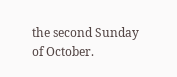the second Sunday of October.